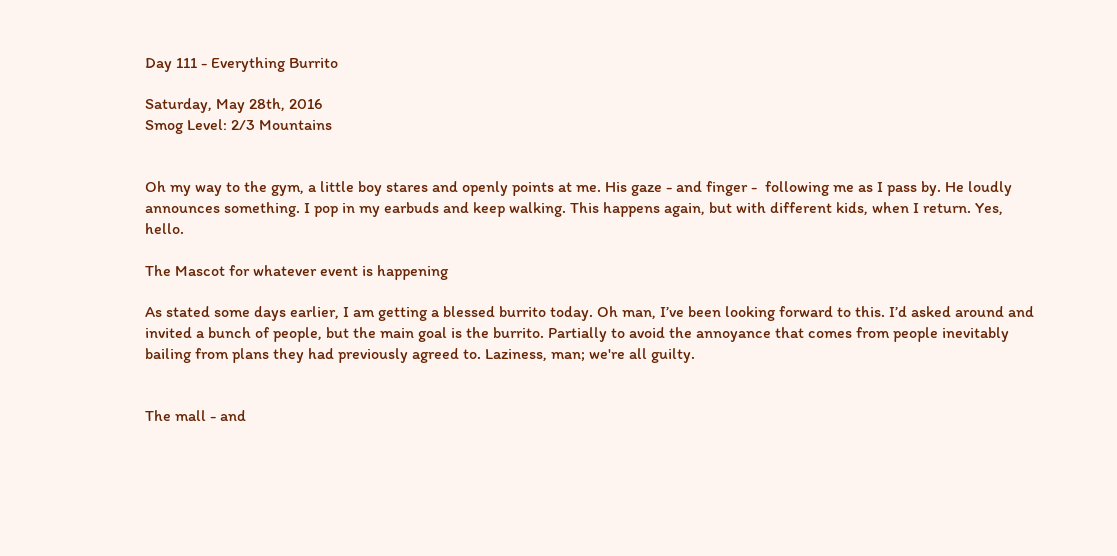Day 111 - Everything Burrito

Saturday, May 28th, 2016
Smog Level: 2/3 Mountains


Oh my way to the gym, a little boy stares and openly points at me. His gaze - and finger -  following me as I pass by. He loudly announces something. I pop in my earbuds and keep walking. This happens again, but with different kids, when I return. Yes, hello.

The Mascot for whatever event is happening

As stated some days earlier, I am getting a blessed burrito today. Oh man, I’ve been looking forward to this. I’d asked around and invited a bunch of people, but the main goal is the burrito. Partially to avoid the annoyance that comes from people inevitably bailing from plans they had previously agreed to. Laziness, man; we're all guilty.


The mall - and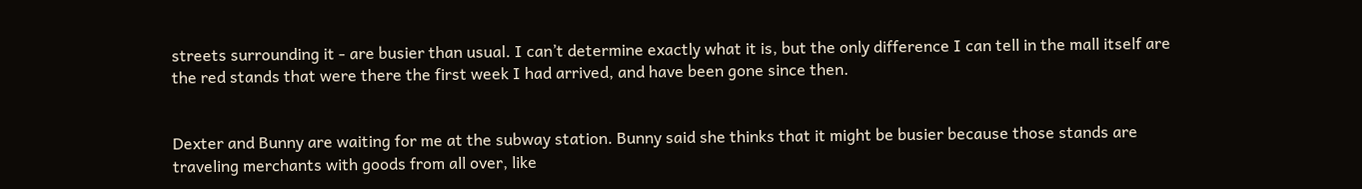streets surrounding it - are busier than usual. I can’t determine exactly what it is, but the only difference I can tell in the mall itself are the red stands that were there the first week I had arrived, and have been gone since then.


Dexter and Bunny are waiting for me at the subway station. Bunny said she thinks that it might be busier because those stands are traveling merchants with goods from all over, like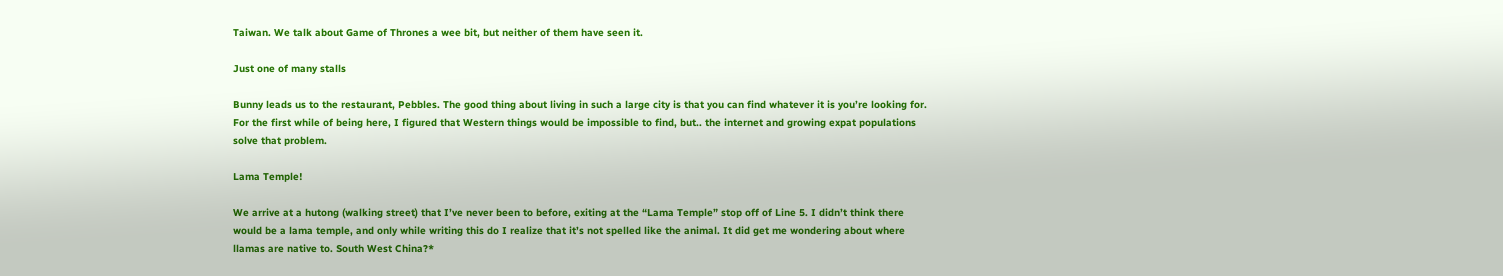Taiwan. We talk about Game of Thrones a wee bit, but neither of them have seen it.

Just one of many stalls

Bunny leads us to the restaurant, Pebbles. The good thing about living in such a large city is that you can find whatever it is you’re looking for. For the first while of being here, I figured that Western things would be impossible to find, but.. the internet and growing expat populations solve that problem.

Lama Temple!

We arrive at a hutong (walking street) that I’ve never been to before, exiting at the “Lama Temple” stop off of Line 5. I didn’t think there would be a lama temple, and only while writing this do I realize that it’s not spelled like the animal. It did get me wondering about where llamas are native to. South West China?*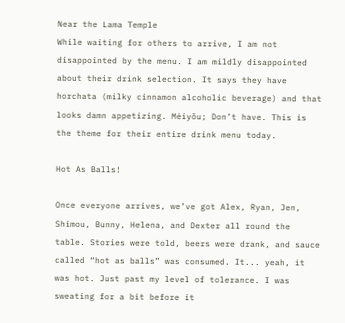Near the Lama Temple
While waiting for others to arrive, I am not disappointed by the menu. I am mildly disappointed about their drink selection. It says they have horchata (milky cinnamon alcoholic beverage) and that looks damn appetizing. Méiyǒu; Don’t have. This is the theme for their entire drink menu today.

Hot As Balls!

Once everyone arrives, we’ve got Alex, Ryan, Jen, Shimou, Bunny, Helena, and Dexter all round the table. Stories were told, beers were drank, and sauce called “hot as balls” was consumed. It... yeah, it was hot. Just past my level of tolerance. I was sweating for a bit before it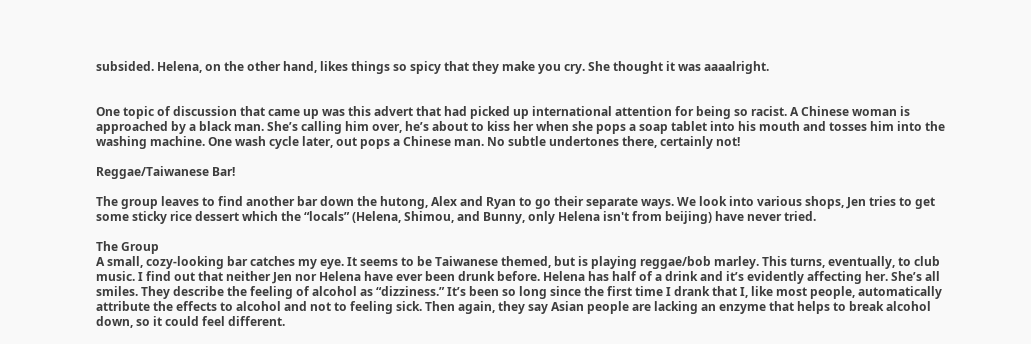subsided. Helena, on the other hand, likes things so spicy that they make you cry. She thought it was aaaalright.


One topic of discussion that came up was this advert that had picked up international attention for being so racist. A Chinese woman is approached by a black man. She’s calling him over, he’s about to kiss her when she pops a soap tablet into his mouth and tosses him into the washing machine. One wash cycle later, out pops a Chinese man. No subtle undertones there, certainly not!

Reggae/Taiwanese Bar!

The group leaves to find another bar down the hutong, Alex and Ryan to go their separate ways. We look into various shops, Jen tries to get some sticky rice dessert which the “locals” (Helena, Shimou, and Bunny, only Helena isn't from beijing) have never tried.

The Group
A small, cozy-looking bar catches my eye. It seems to be Taiwanese themed, but is playing reggae/bob marley. This turns, eventually, to club music. I find out that neither Jen nor Helena have ever been drunk before. Helena has half of a drink and it’s evidently affecting her. She’s all smiles. They describe the feeling of alcohol as “dizziness.” It’s been so long since the first time I drank that I, like most people, automatically attribute the effects to alcohol and not to feeling sick. Then again, they say Asian people are lacking an enzyme that helps to break alcohol down, so it could feel different.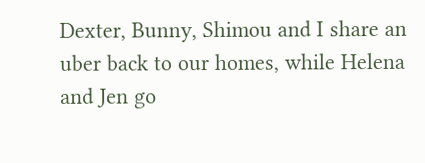Dexter, Bunny, Shimou and I share an uber back to our homes, while Helena and Jen go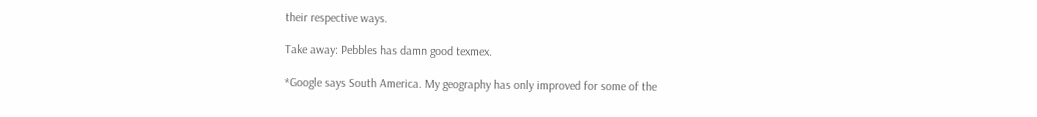their respective ways.

Take away: Pebbles has damn good texmex.

*Google says South America. My geography has only improved for some of the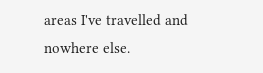areas I've travelled and nowhere else.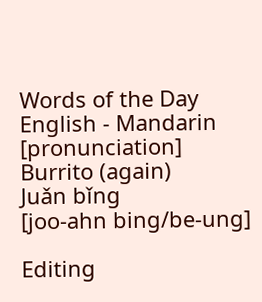Words of the Day
English - Mandarin [pronunciation]
Burrito (again)
Juǎn bǐng
[joo-ahn bing/be-ung]

Editing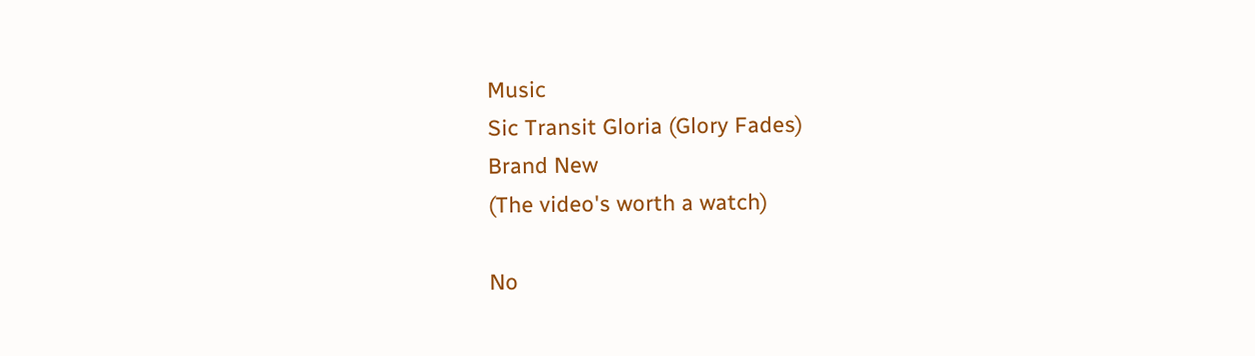Music
Sic Transit Gloria (Glory Fades)
Brand New
(The video's worth a watch)

No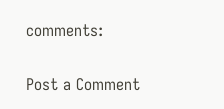comments:

Post a Comment